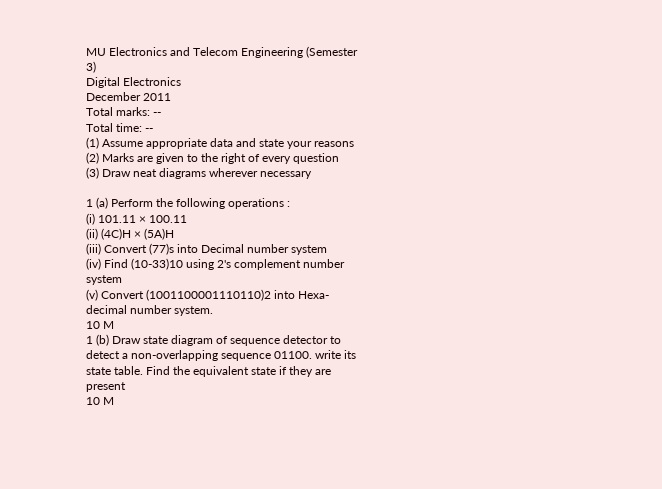MU Electronics and Telecom Engineering (Semester 3)
Digital Electronics
December 2011
Total marks: --
Total time: --
(1) Assume appropriate data and state your reasons
(2) Marks are given to the right of every question
(3) Draw neat diagrams wherever necessary

1 (a) Perform the following operations :
(i) 101.11 × 100.11
(ii) (4C)H × (5A)H
(iii) Convert (77)s into Decimal number system
(iv) Find (10-33)10 using 2's complement number system
(v) Convert (1001100001110110)2 into Hexa-decimal number system.
10 M
1 (b) Draw state diagram of sequence detector to detect a non-overlapping sequence 01100. write its state table. Find the equivalent state if they are present
10 M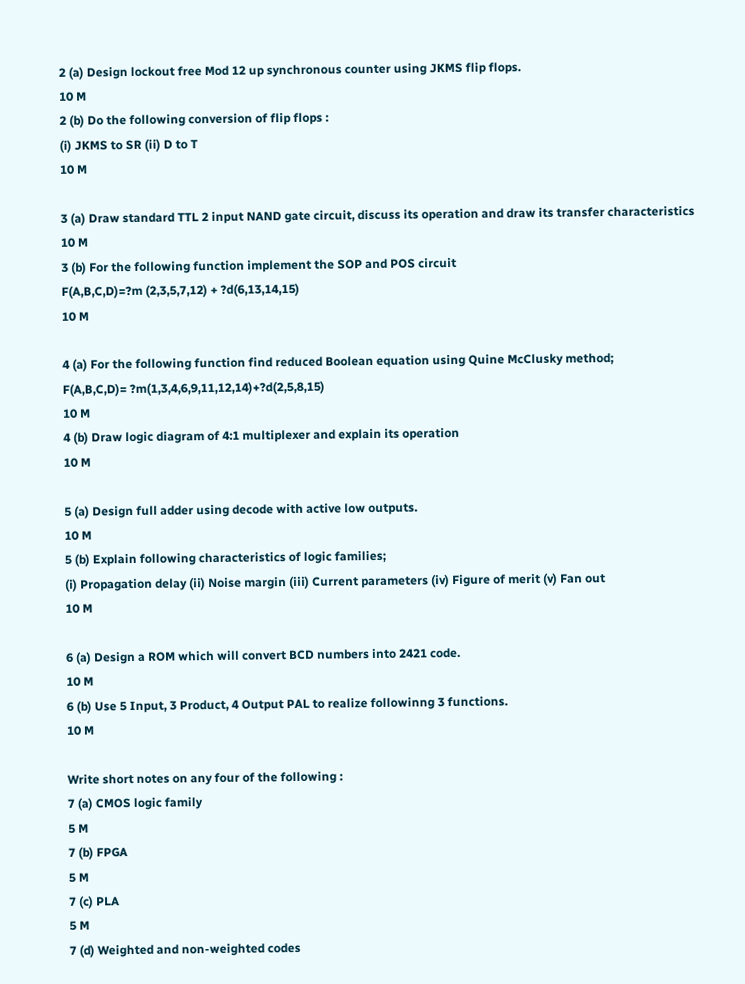2 (a) Design lockout free Mod 12 up synchronous counter using JKMS flip flops.
10 M
2 (b) Do the following conversion of flip flops :
(i) JKMS to SR (ii) D to T
10 M

3 (a) Draw standard TTL 2 input NAND gate circuit, discuss its operation and draw its transfer characteristics
10 M
3 (b) For the following function implement the SOP and POS circuit
F(A,B,C,D)=?m (2,3,5,7,12) + ?d(6,13,14,15)
10 M

4 (a) For the following function find reduced Boolean equation using Quine McClusky method;
F(A,B,C,D)= ?m(1,3,4,6,9,11,12,14)+?d(2,5,8,15)
10 M
4 (b) Draw logic diagram of 4:1 multiplexer and explain its operation
10 M

5 (a) Design full adder using decode with active low outputs.
10 M
5 (b) Explain following characteristics of logic families;
(i) Propagation delay (ii) Noise margin (iii) Current parameters (iv) Figure of merit (v) Fan out
10 M

6 (a) Design a ROM which will convert BCD numbers into 2421 code.
10 M
6 (b) Use 5 Input, 3 Product, 4 Output PAL to realize followinng 3 functions.
10 M

Write short notes on any four of the following :
7 (a) CMOS logic family
5 M
7 (b) FPGA
5 M
7 (c) PLA
5 M
7 (d) Weighted and non-weighted codes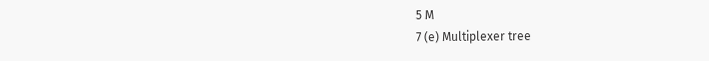5 M
7 (e) Multiplexer tree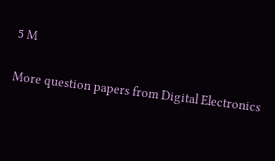5 M

More question papers from Digital Electronics